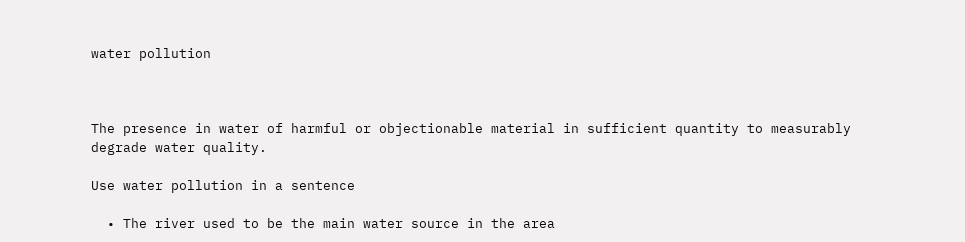water pollution



The presence in water of harmful or objectionable material in sufficient quantity to measurably degrade water quality.

Use water pollution in a sentence

  • The river used to be the main water source in the area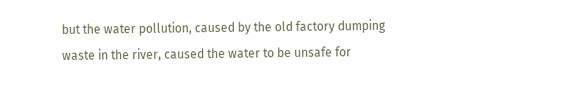but the water pollution, caused by the old factory dumping waste in the river, caused the water to be unsafe for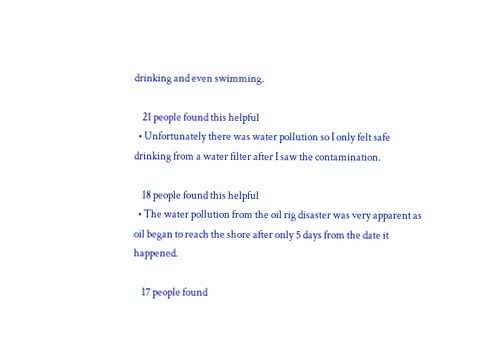drinking and even swimming.

    21 people found this helpful
  • Unfortunately there was water pollution so I only felt safe drinking from a water filter after I saw the contamination.

    18 people found this helpful
  • The water pollution from the oil rig disaster was very apparent as oil began to reach the shore after only 5 days from the date it happened.

    17 people found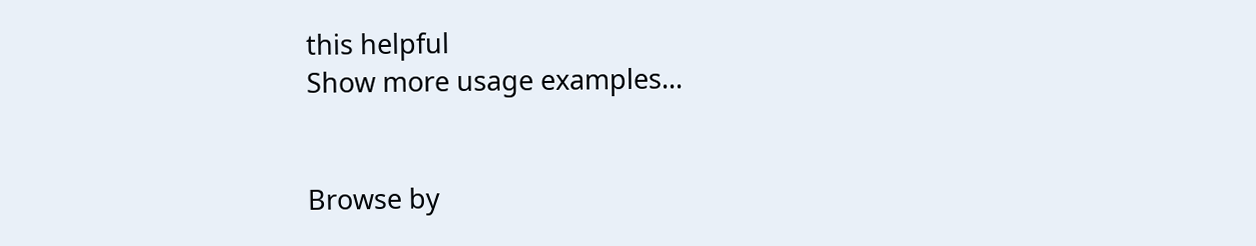this helpful
Show more usage examples...


Browse by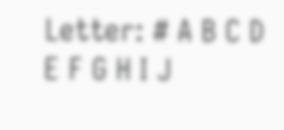Letter: # A B C D E F G H I J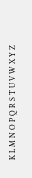K L M N O P Q R S T U V W X Y Z